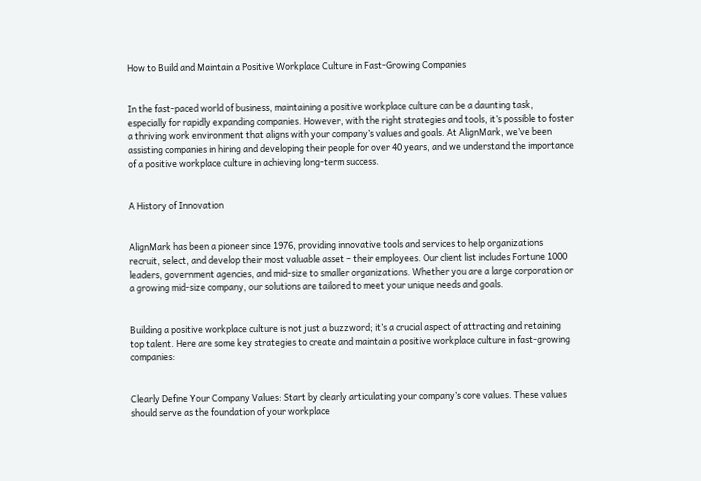How to Build and Maintain a Positive Workplace Culture in Fast-Growing Companies


In the fast-paced world of business, maintaining a positive workplace culture can be a daunting task, especially for rapidly expanding companies. However, with the right strategies and tools, it’s possible to foster a thriving work environment that aligns with your company’s values and goals. At AlignMark, we’ve been assisting companies in hiring and developing their people for over 40 years, and we understand the importance of a positive workplace culture in achieving long-term success.


A History of Innovation


AlignMark has been a pioneer since 1976, providing innovative tools and services to help organizations recruit, select, and develop their most valuable asset – their employees. Our client list includes Fortune 1000 leaders, government agencies, and mid-size to smaller organizations. Whether you are a large corporation or a growing mid-size company, our solutions are tailored to meet your unique needs and goals.


Building a positive workplace culture is not just a buzzword; it’s a crucial aspect of attracting and retaining top talent. Here are some key strategies to create and maintain a positive workplace culture in fast-growing companies:


Clearly Define Your Company Values: Start by clearly articulating your company’s core values. These values should serve as the foundation of your workplace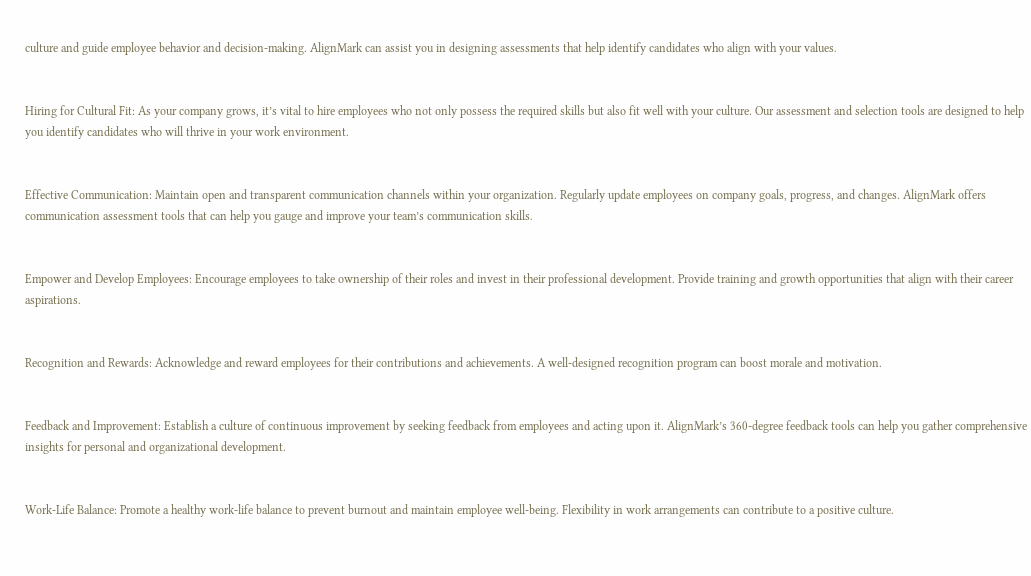culture and guide employee behavior and decision-making. AlignMark can assist you in designing assessments that help identify candidates who align with your values.


Hiring for Cultural Fit: As your company grows, it’s vital to hire employees who not only possess the required skills but also fit well with your culture. Our assessment and selection tools are designed to help you identify candidates who will thrive in your work environment.


Effective Communication: Maintain open and transparent communication channels within your organization. Regularly update employees on company goals, progress, and changes. AlignMark offers communication assessment tools that can help you gauge and improve your team’s communication skills.


Empower and Develop Employees: Encourage employees to take ownership of their roles and invest in their professional development. Provide training and growth opportunities that align with their career aspirations.


Recognition and Rewards: Acknowledge and reward employees for their contributions and achievements. A well-designed recognition program can boost morale and motivation.


Feedback and Improvement: Establish a culture of continuous improvement by seeking feedback from employees and acting upon it. AlignMark’s 360-degree feedback tools can help you gather comprehensive insights for personal and organizational development.


Work-Life Balance: Promote a healthy work-life balance to prevent burnout and maintain employee well-being. Flexibility in work arrangements can contribute to a positive culture.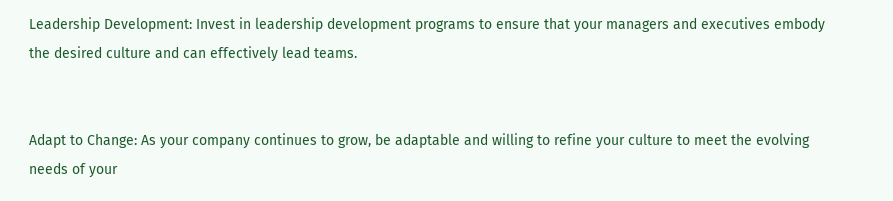Leadership Development: Invest in leadership development programs to ensure that your managers and executives embody the desired culture and can effectively lead teams.


Adapt to Change: As your company continues to grow, be adaptable and willing to refine your culture to meet the evolving needs of your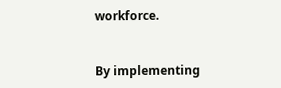workforce.


By implementing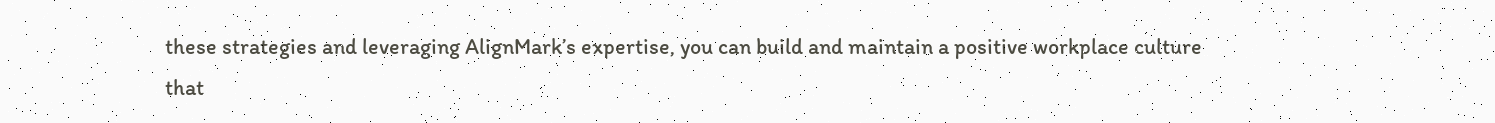these strategies and leveraging AlignMark’s expertise, you can build and maintain a positive workplace culture that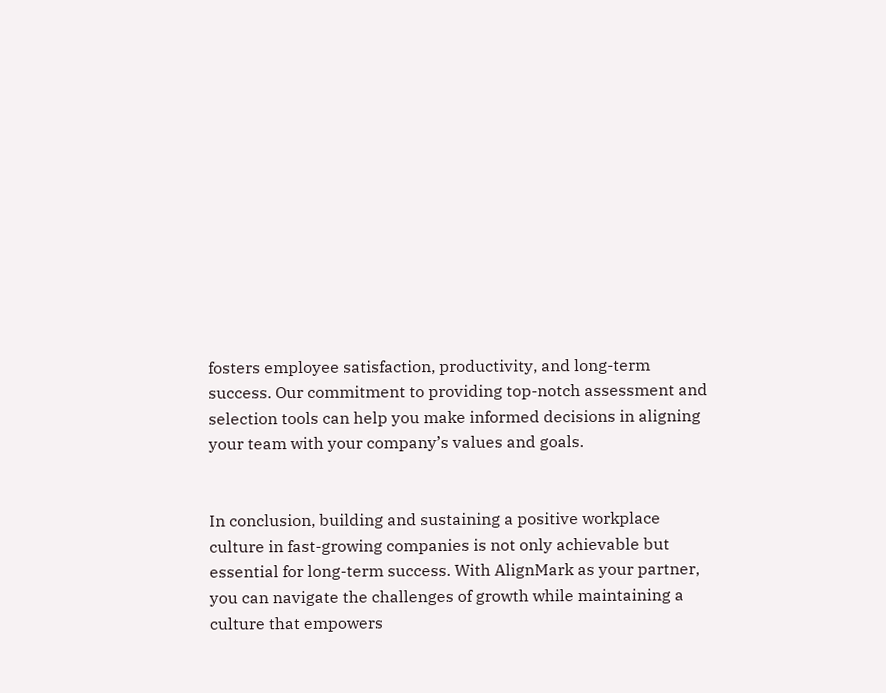fosters employee satisfaction, productivity, and long-term success. Our commitment to providing top-notch assessment and selection tools can help you make informed decisions in aligning your team with your company’s values and goals.


In conclusion, building and sustaining a positive workplace culture in fast-growing companies is not only achievable but essential for long-term success. With AlignMark as your partner, you can navigate the challenges of growth while maintaining a culture that empowers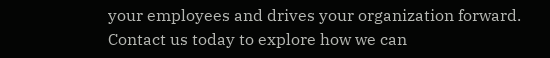your employees and drives your organization forward. Contact us today to explore how we can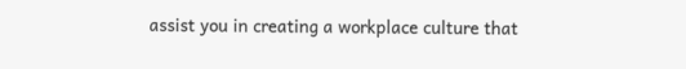assist you in creating a workplace culture that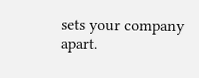sets your company apart.